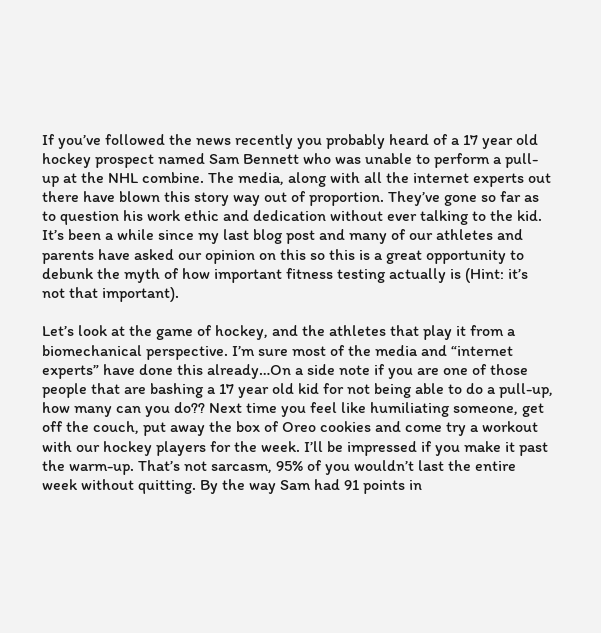If you’ve followed the news recently you probably heard of a 17 year old hockey prospect named Sam Bennett who was unable to perform a pull-up at the NHL combine. The media, along with all the internet experts out there have blown this story way out of proportion. They’ve gone so far as to question his work ethic and dedication without ever talking to the kid. It’s been a while since my last blog post and many of our athletes and parents have asked our opinion on this so this is a great opportunity to debunk the myth of how important fitness testing actually is (Hint: it’s not that important).

Let’s look at the game of hockey, and the athletes that play it from a biomechanical perspective. I’m sure most of the media and “internet experts” have done this already…On a side note if you are one of those people that are bashing a 17 year old kid for not being able to do a pull-up, how many can you do?? Next time you feel like humiliating someone, get off the couch, put away the box of Oreo cookies and come try a workout with our hockey players for the week. I’ll be impressed if you make it past the warm-up. That’s not sarcasm, 95% of you wouldn’t last the entire week without quitting. By the way Sam had 91 points in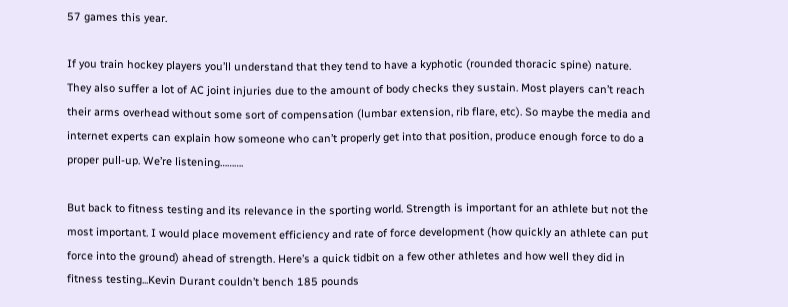57 games this year.

If you train hockey players you’ll understand that they tend to have a kyphotic (rounded thoracic spine) nature. They also suffer a lot of AC joint injuries due to the amount of body checks they sustain. Most players can’t reach their arms overhead without some sort of compensation (lumbar extension, rib flare, etc). So maybe the media and internet experts can explain how someone who can’t properly get into that position, produce enough force to do a proper pull-up. We’re listening……….

But back to fitness testing and its relevance in the sporting world. Strength is important for an athlete but not the most important. I would place movement efficiency and rate of force development (how quickly an athlete can put force into the ground) ahead of strength. Here’s a quick tidbit on a few other athletes and how well they did in fitness testing...Kevin Durant couldn’t bench 185 pounds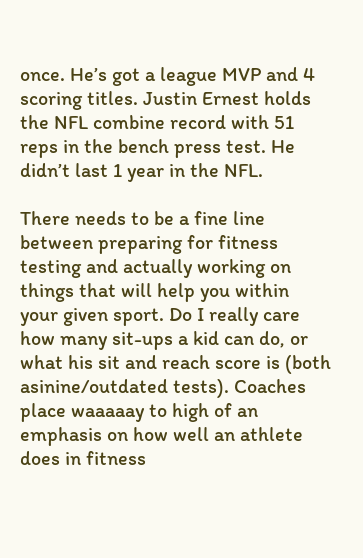once. He’s got a league MVP and 4 scoring titles. Justin Ernest holds the NFL combine record with 51 reps in the bench press test. He didn’t last 1 year in the NFL.

There needs to be a fine line between preparing for fitness testing and actually working on things that will help you within your given sport. Do I really care how many sit-ups a kid can do, or what his sit and reach score is (both asinine/outdated tests). Coaches place waaaaay to high of an emphasis on how well an athlete does in fitness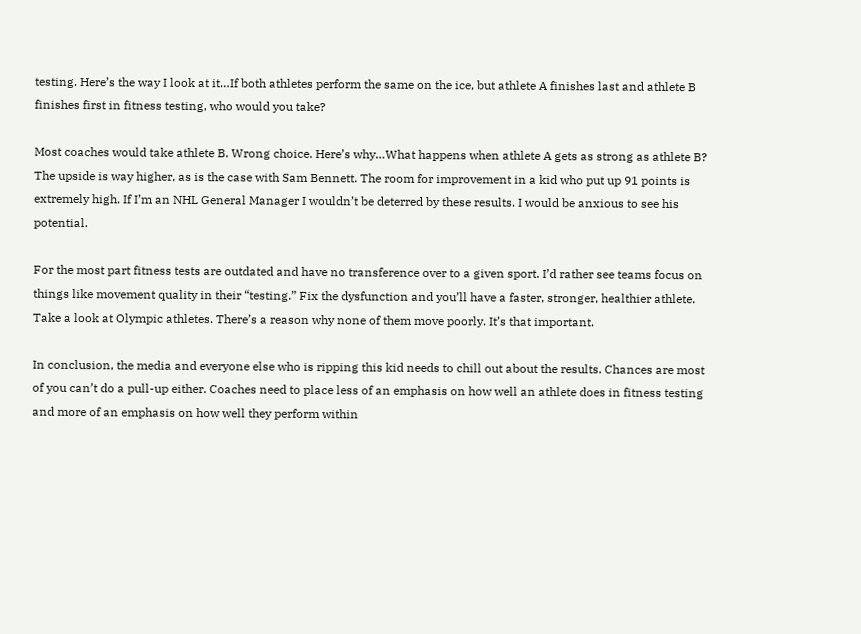testing. Here’s the way I look at it…If both athletes perform the same on the ice, but athlete A finishes last and athlete B finishes first in fitness testing, who would you take?

Most coaches would take athlete B. Wrong choice. Here’s why…What happens when athlete A gets as strong as athlete B? The upside is way higher, as is the case with Sam Bennett. The room for improvement in a kid who put up 91 points is extremely high. If I’m an NHL General Manager I wouldn’t be deterred by these results. I would be anxious to see his potential.

For the most part fitness tests are outdated and have no transference over to a given sport. I’d rather see teams focus on things like movement quality in their “testing.” Fix the dysfunction and you’ll have a faster, stronger, healthier athlete. Take a look at Olympic athletes. There’s a reason why none of them move poorly. It’s that important.

In conclusion, the media and everyone else who is ripping this kid needs to chill out about the results. Chances are most of you can’t do a pull-up either. Coaches need to place less of an emphasis on how well an athlete does in fitness testing and more of an emphasis on how well they perform within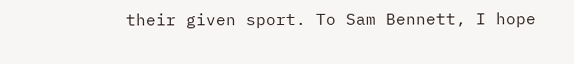their given sport. To Sam Bennett, I hope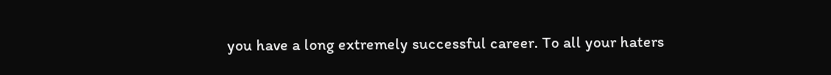you have a long extremely successful career. To all your haters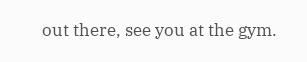out there, see you at the gym.